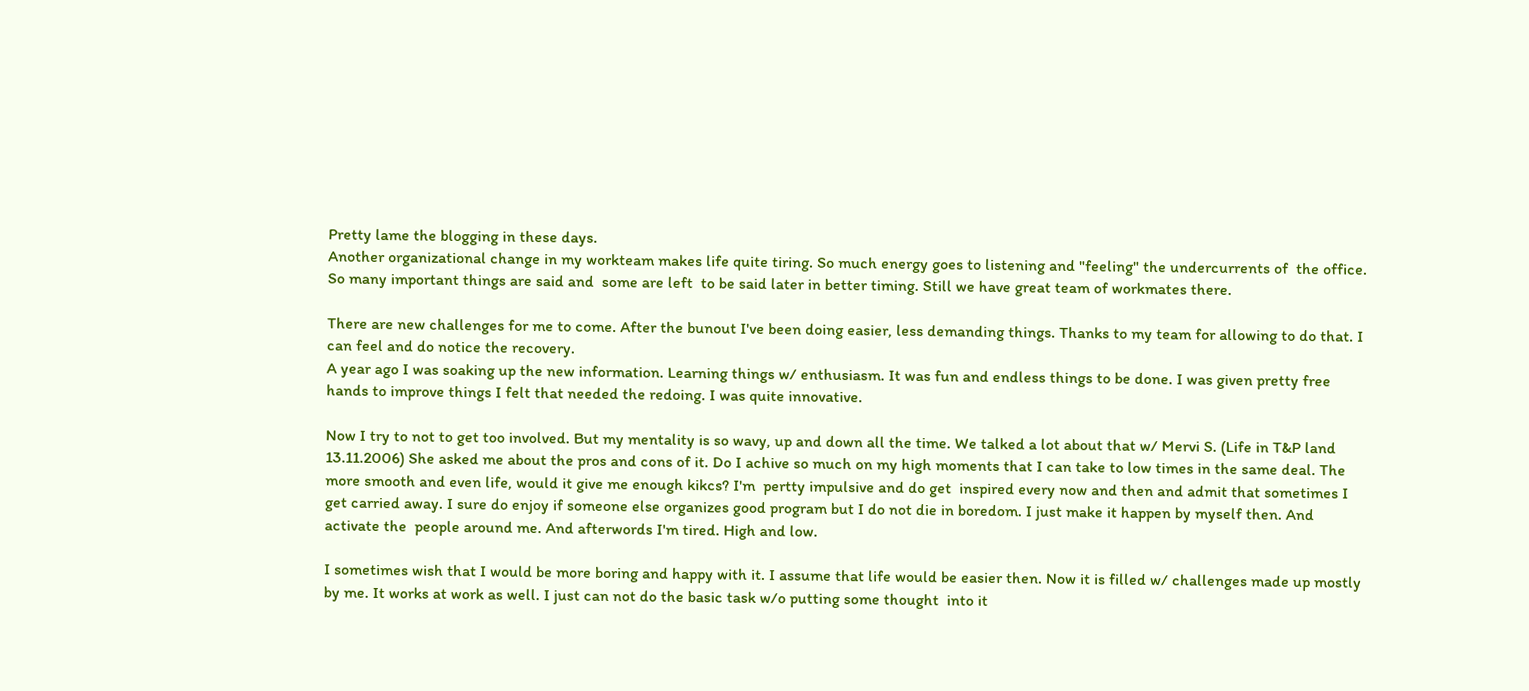Pretty lame the blogging in these days.
Another organizational change in my workteam makes life quite tiring. So much energy goes to listening and "feeling" the undercurrents of  the office. So many important things are said and  some are left  to be said later in better timing. Still we have great team of workmates there.

There are new challenges for me to come. After the bunout I've been doing easier, less demanding things. Thanks to my team for allowing to do that. I can feel and do notice the recovery.
A year ago I was soaking up the new information. Learning things w/ enthusiasm. It was fun and endless things to be done. I was given pretty free hands to improve things I felt that needed the redoing. I was quite innovative.

Now I try to not to get too involved. But my mentality is so wavy, up and down all the time. We talked a lot about that w/ Mervi S. (Life in T&P land 13.11.2006) She asked me about the pros and cons of it. Do I achive so much on my high moments that I can take to low times in the same deal. The more smooth and even life, would it give me enough kikcs? I'm  pertty impulsive and do get  inspired every now and then and admit that sometimes I get carried away. I sure do enjoy if someone else organizes good program but I do not die in boredom. I just make it happen by myself then. And activate the  people around me. And afterwords I'm tired. High and low.

I sometimes wish that I would be more boring and happy with it. I assume that life would be easier then. Now it is filled w/ challenges made up mostly by me. It works at work as well. I just can not do the basic task w/o putting some thought  into it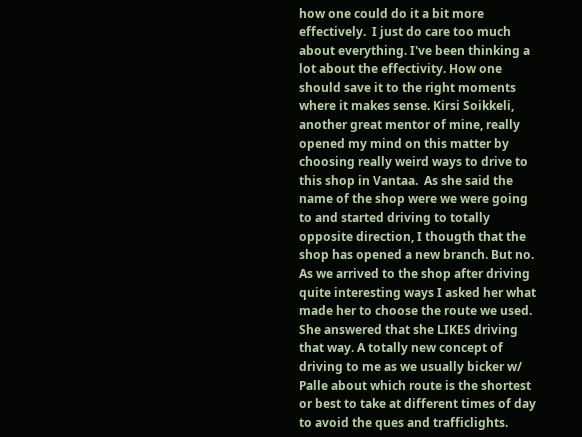how one could do it a bit more effectively.  I just do care too much about everything. I've been thinking a lot about the effectivity. How one should save it to the right moments where it makes sense. Kirsi Soikkeli, another great mentor of mine, really opened my mind on this matter by choosing really weird ways to drive to this shop in Vantaa.  As she said the name of the shop were we were going to and started driving to totally opposite direction, I thougth that the shop has opened a new branch. But no. As we arrived to the shop after driving quite interesting ways I asked her what made her to choose the route we used. She answered that she LIKES driving that way. A totally new concept of driving to me as we usually bicker w/ Palle about which route is the shortest or best to take at different times of day to avoid the ques and trafficlights.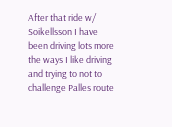After that ride w/ Soikellsson I have been driving lots more the ways I like driving and trying to not to challenge Palles route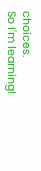choices.
So I'm learning!